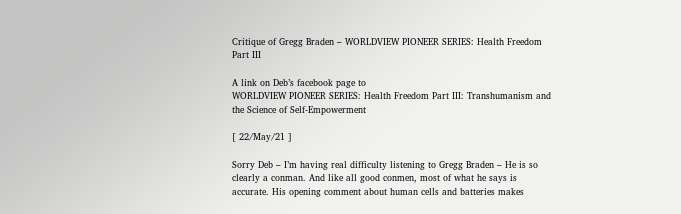Critique of Gregg Braden – WORLDVIEW PIONEER SERIES: Health Freedom Part III

A link on Deb’s facebook page to
WORLDVIEW PIONEER SERIES: Health Freedom Part III: Transhumanism and the Science of Self-Empowerment

[ 22/May/21 ]

Sorry Deb – I’m having real difficulty listening to Gregg Braden – He is so clearly a conman. And like all good conmen, most of what he says is accurate. His opening comment about human cells and batteries makes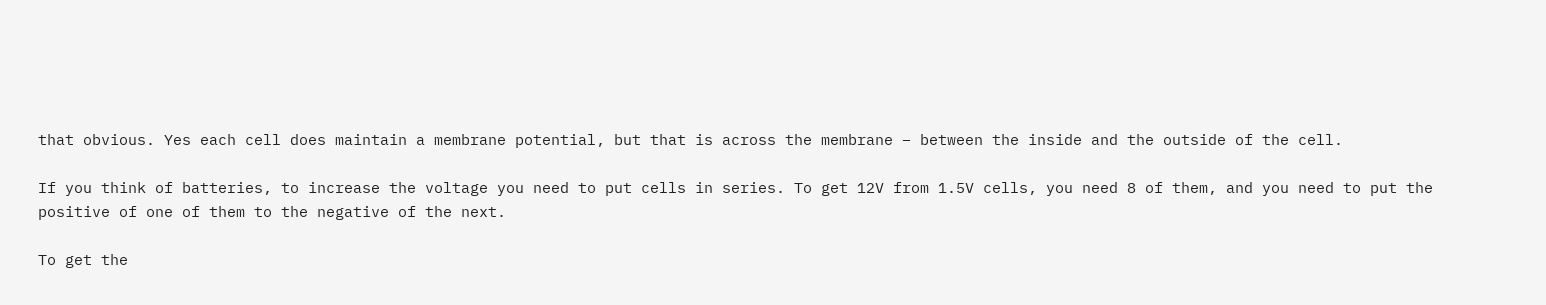that obvious. Yes each cell does maintain a membrane potential, but that is across the membrane – between the inside and the outside of the cell.

If you think of batteries, to increase the voltage you need to put cells in series. To get 12V from 1.5V cells, you need 8 of them, and you need to put the positive of one of them to the negative of the next.

To get the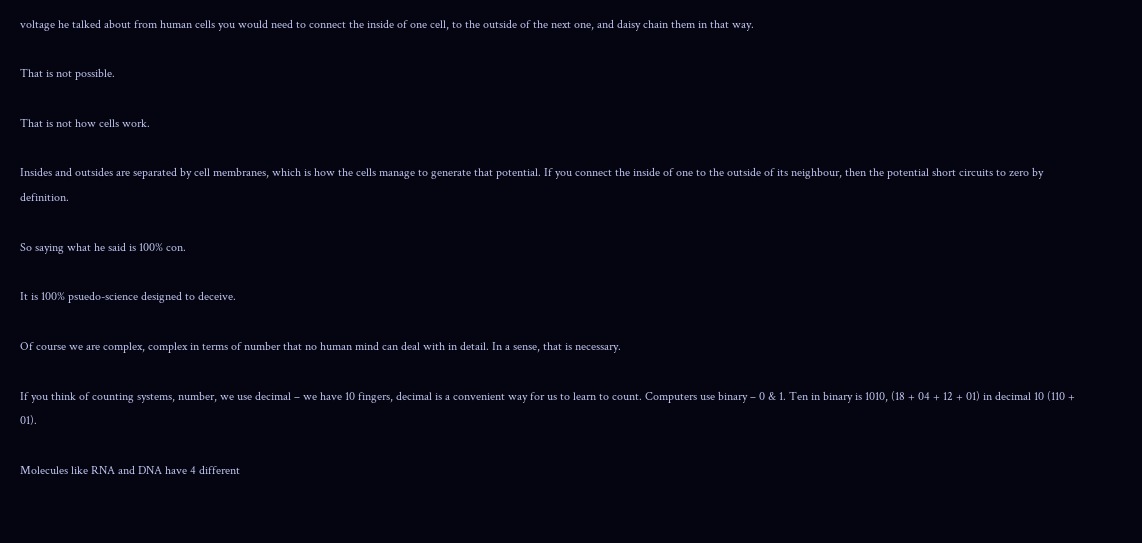voltage he talked about from human cells you would need to connect the inside of one cell, to the outside of the next one, and daisy chain them in that way.

That is not possible.

That is not how cells work.

Insides and outsides are separated by cell membranes, which is how the cells manage to generate that potential. If you connect the inside of one to the outside of its neighbour, then the potential short circuits to zero by definition.

So saying what he said is 100% con.

It is 100% psuedo-science designed to deceive.

Of course we are complex, complex in terms of number that no human mind can deal with in detail. In a sense, that is necessary.

If you think of counting systems, number, we use decimal – we have 10 fingers, decimal is a convenient way for us to learn to count. Computers use binary – 0 & 1. Ten in binary is 1010, (18 + 04 + 12 + 01) in decimal 10 (110 + 01).

Molecules like RNA and DNA have 4 different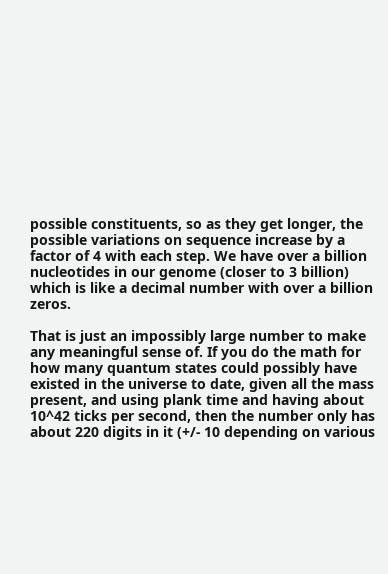possible constituents, so as they get longer, the possible variations on sequence increase by a factor of 4 with each step. We have over a billion nucleotides in our genome (closer to 3 billion) which is like a decimal number with over a billion zeros.

That is just an impossibly large number to make any meaningful sense of. If you do the math for how many quantum states could possibly have existed in the universe to date, given all the mass present, and using plank time and having about 10^42 ticks per second, then the number only has about 220 digits in it (+/- 10 depending on various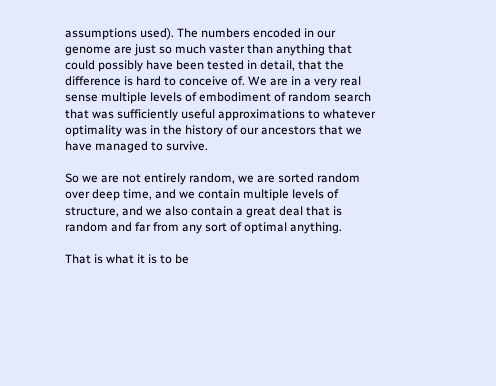assumptions used). The numbers encoded in our genome are just so much vaster than anything that could possibly have been tested in detail, that the difference is hard to conceive of. We are in a very real sense multiple levels of embodiment of random search that was sufficiently useful approximations to whatever optimality was in the history of our ancestors that we have managed to survive.

So we are not entirely random, we are sorted random over deep time, and we contain multiple levels of structure, and we also contain a great deal that is random and far from any sort of optimal anything.

That is what it is to be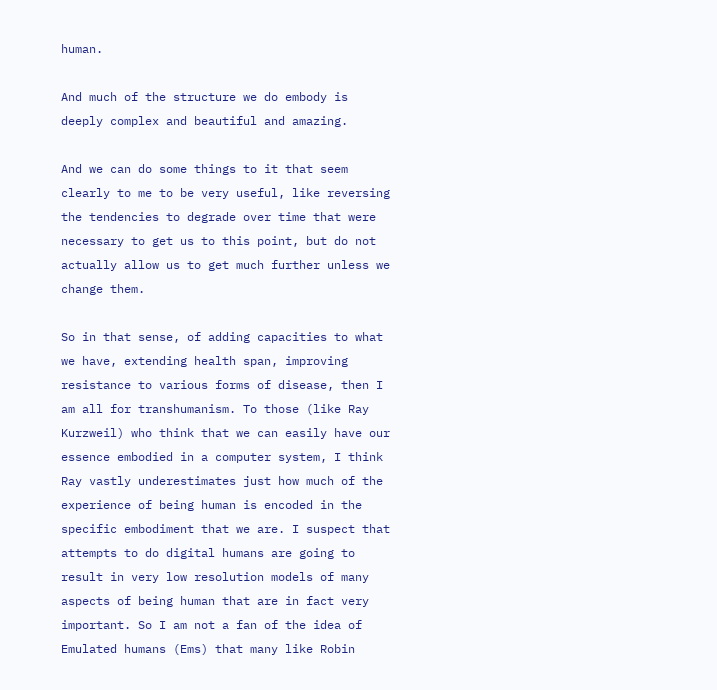human.

And much of the structure we do embody is deeply complex and beautiful and amazing.

And we can do some things to it that seem clearly to me to be very useful, like reversing the tendencies to degrade over time that were necessary to get us to this point, but do not actually allow us to get much further unless we change them.

So in that sense, of adding capacities to what we have, extending health span, improving resistance to various forms of disease, then I am all for transhumanism. To those (like Ray Kurzweil) who think that we can easily have our essence embodied in a computer system, I think Ray vastly underestimates just how much of the experience of being human is encoded in the specific embodiment that we are. I suspect that attempts to do digital humans are going to result in very low resolution models of many aspects of being human that are in fact very important. So I am not a fan of the idea of Emulated humans (Ems) that many like Robin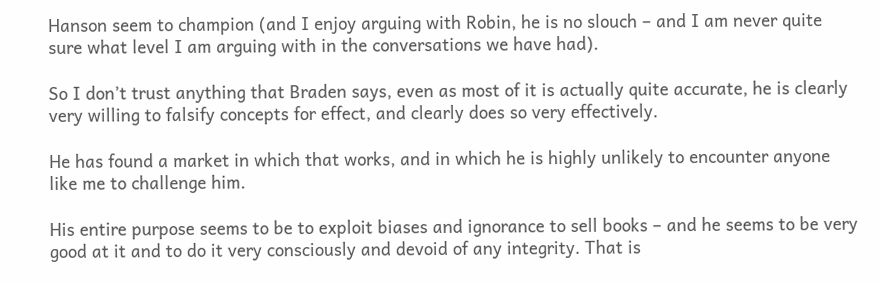Hanson seem to champion (and I enjoy arguing with Robin, he is no slouch – and I am never quite sure what level I am arguing with in the conversations we have had).

So I don’t trust anything that Braden says, even as most of it is actually quite accurate, he is clearly very willing to falsify concepts for effect, and clearly does so very effectively.

He has found a market in which that works, and in which he is highly unlikely to encounter anyone like me to challenge him.

His entire purpose seems to be to exploit biases and ignorance to sell books – and he seems to be very good at it and to do it very consciously and devoid of any integrity. That is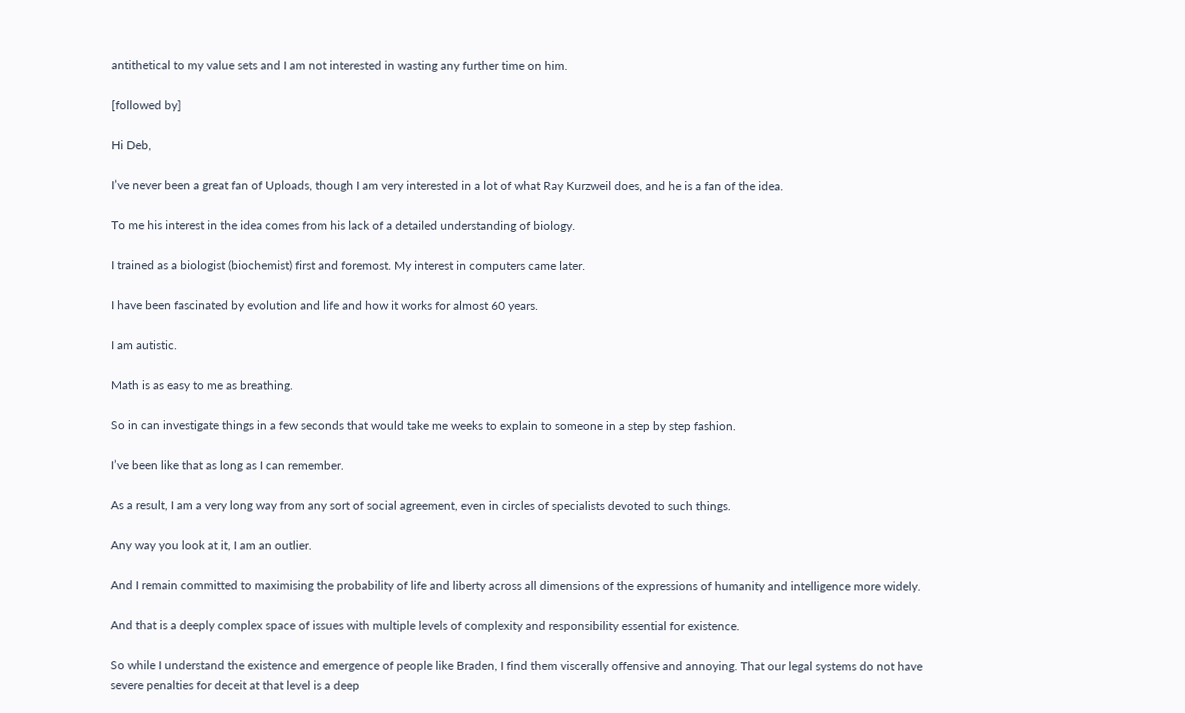antithetical to my value sets and I am not interested in wasting any further time on him.

[followed by]

Hi Deb,

I’ve never been a great fan of Uploads, though I am very interested in a lot of what Ray Kurzweil does, and he is a fan of the idea.

To me his interest in the idea comes from his lack of a detailed understanding of biology.

I trained as a biologist (biochemist) first and foremost. My interest in computers came later.

I have been fascinated by evolution and life and how it works for almost 60 years.

I am autistic.

Math is as easy to me as breathing.

So in can investigate things in a few seconds that would take me weeks to explain to someone in a step by step fashion.

I’ve been like that as long as I can remember.

As a result, I am a very long way from any sort of social agreement, even in circles of specialists devoted to such things.

Any way you look at it, I am an outlier.

And I remain committed to maximising the probability of life and liberty across all dimensions of the expressions of humanity and intelligence more widely.

And that is a deeply complex space of issues with multiple levels of complexity and responsibility essential for existence.

So while I understand the existence and emergence of people like Braden, I find them viscerally offensive and annoying. That our legal systems do not have severe penalties for deceit at that level is a deep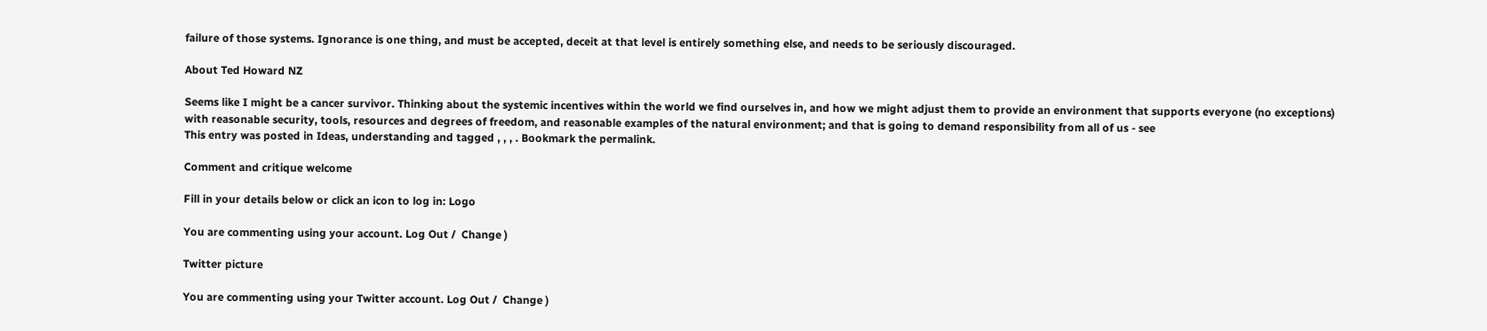failure of those systems. Ignorance is one thing, and must be accepted, deceit at that level is entirely something else, and needs to be seriously discouraged.

About Ted Howard NZ

Seems like I might be a cancer survivor. Thinking about the systemic incentives within the world we find ourselves in, and how we might adjust them to provide an environment that supports everyone (no exceptions) with reasonable security, tools, resources and degrees of freedom, and reasonable examples of the natural environment; and that is going to demand responsibility from all of us - see
This entry was posted in Ideas, understanding and tagged , , , . Bookmark the permalink.

Comment and critique welcome

Fill in your details below or click an icon to log in: Logo

You are commenting using your account. Log Out /  Change )

Twitter picture

You are commenting using your Twitter account. Log Out /  Change )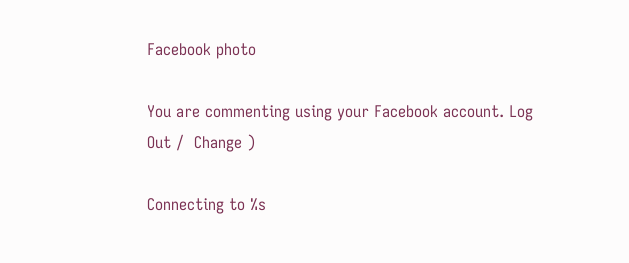Facebook photo

You are commenting using your Facebook account. Log Out /  Change )

Connecting to %s